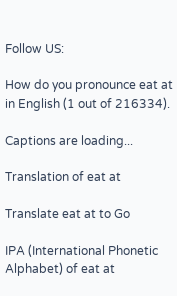Follow US:

How do you pronounce eat at in English (1 out of 216334).

Captions are loading...

Translation of eat at

Translate eat at to Go

IPA (International Phonetic Alphabet) of eat at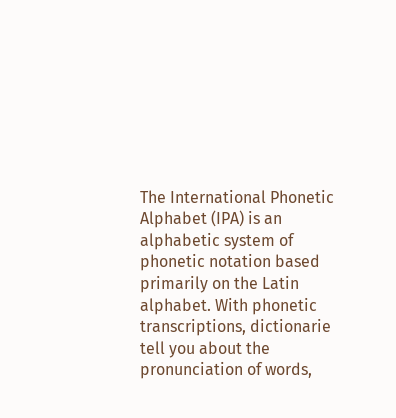The International Phonetic Alphabet (IPA) is an alphabetic system of phonetic notation based primarily on the Latin alphabet. With phonetic transcriptions, dictionarie tell you about the pronunciation of words,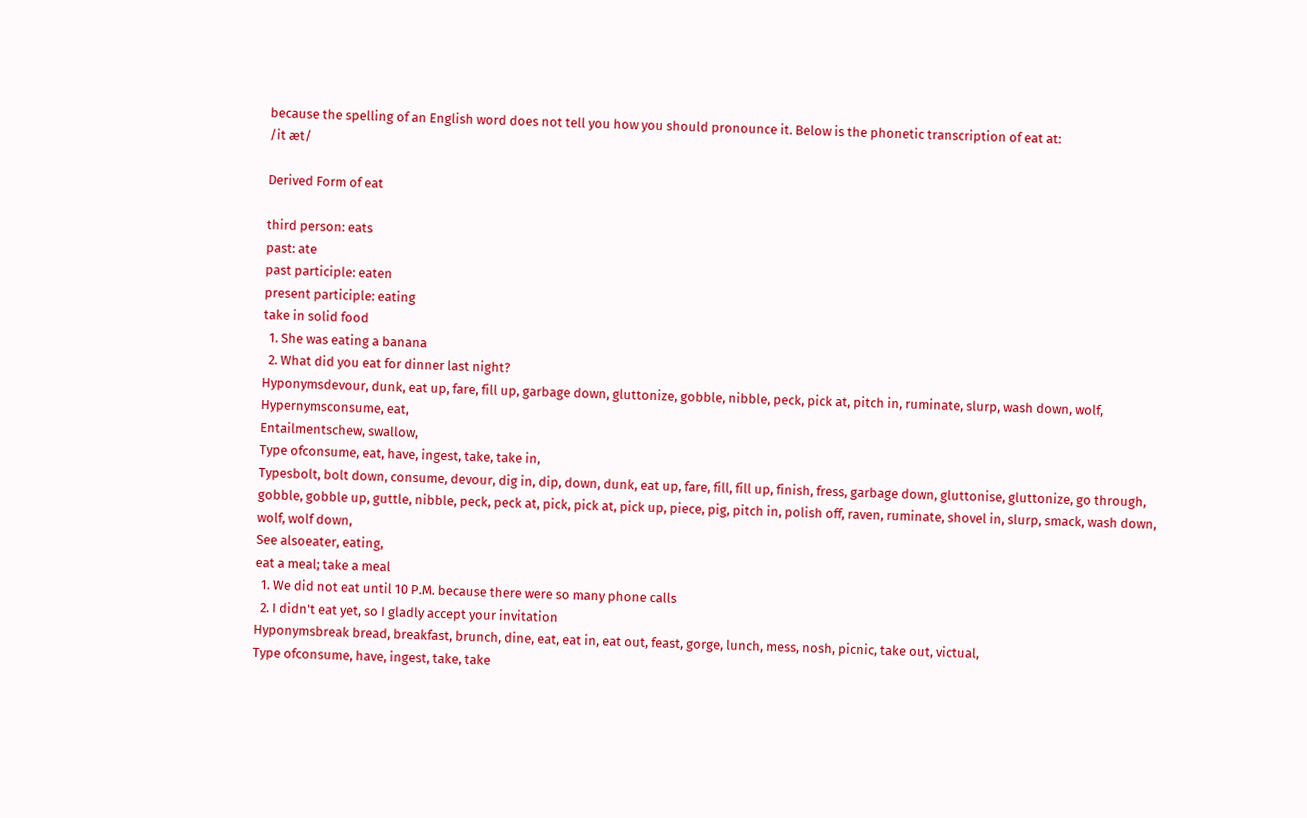because the spelling of an English word does not tell you how you should pronounce it. Below is the phonetic transcription of eat at:
/it æt/

Derived Form of eat

third person: eats
past: ate
past participle: eaten
present participle: eating
take in solid food
  1. She was eating a banana
  2. What did you eat for dinner last night?
Hyponymsdevour, dunk, eat up, fare, fill up, garbage down, gluttonize, gobble, nibble, peck, pick at, pitch in, ruminate, slurp, wash down, wolf,
Hypernymsconsume, eat,
Entailmentschew, swallow,
Type ofconsume, eat, have, ingest, take, take in,
Typesbolt, bolt down, consume, devour, dig in, dip, down, dunk, eat up, fare, fill, fill up, finish, fress, garbage down, gluttonise, gluttonize, go through, gobble, gobble up, guttle, nibble, peck, peck at, pick, pick at, pick up, piece, pig, pitch in, polish off, raven, ruminate, shovel in, slurp, smack, wash down, wolf, wolf down,
See alsoeater, eating,
eat a meal; take a meal
  1. We did not eat until 10 P.M. because there were so many phone calls
  2. I didn't eat yet, so I gladly accept your invitation
Hyponymsbreak bread, breakfast, brunch, dine, eat, eat in, eat out, feast, gorge, lunch, mess, nosh, picnic, take out, victual,
Type ofconsume, have, ingest, take, take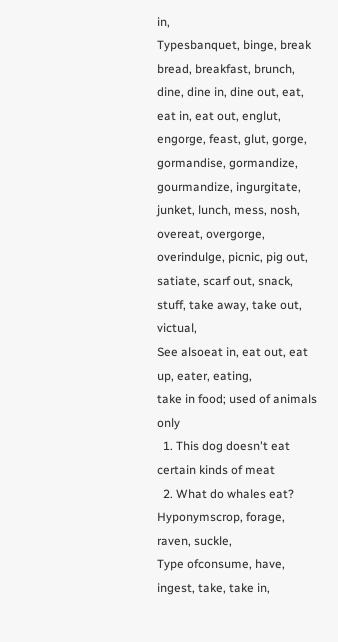in,
Typesbanquet, binge, break bread, breakfast, brunch, dine, dine in, dine out, eat, eat in, eat out, englut, engorge, feast, glut, gorge, gormandise, gormandize, gourmandize, ingurgitate, junket, lunch, mess, nosh, overeat, overgorge, overindulge, picnic, pig out, satiate, scarf out, snack, stuff, take away, take out, victual,
See alsoeat in, eat out, eat up, eater, eating,
take in food; used of animals only
  1. This dog doesn't eat certain kinds of meat
  2. What do whales eat?
Hyponymscrop, forage, raven, suckle,
Type ofconsume, have, ingest, take, take in,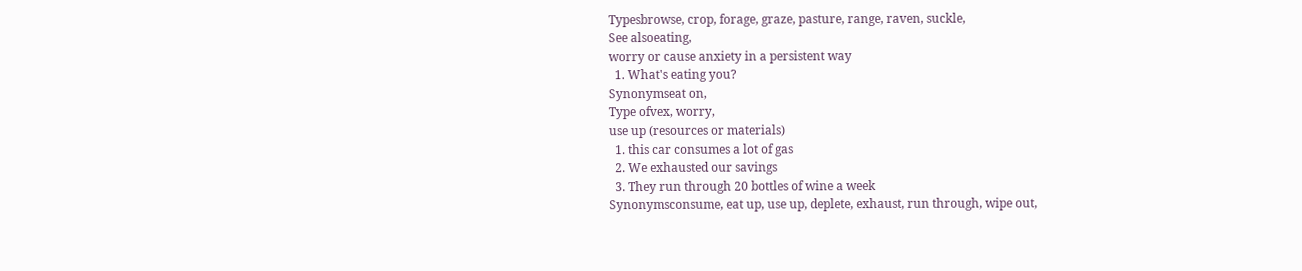Typesbrowse, crop, forage, graze, pasture, range, raven, suckle,
See alsoeating,
worry or cause anxiety in a persistent way
  1. What's eating you?
Synonymseat on,
Type ofvex, worry,
use up (resources or materials)
  1. this car consumes a lot of gas
  2. We exhausted our savings
  3. They run through 20 bottles of wine a week
Synonymsconsume, eat up, use up, deplete, exhaust, run through, wipe out,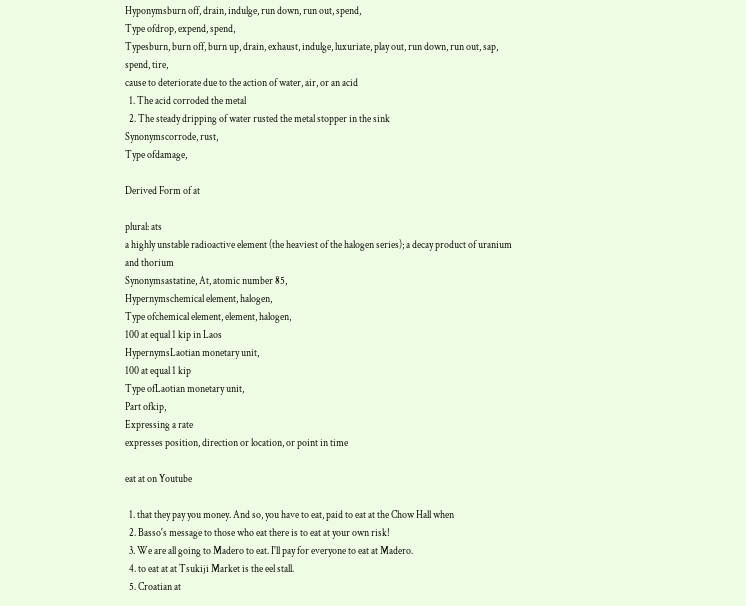Hyponymsburn off, drain, indulge, run down, run out, spend,
Type ofdrop, expend, spend,
Typesburn, burn off, burn up, drain, exhaust, indulge, luxuriate, play out, run down, run out, sap, spend, tire,
cause to deteriorate due to the action of water, air, or an acid
  1. The acid corroded the metal
  2. The steady dripping of water rusted the metal stopper in the sink
Synonymscorrode, rust,
Type ofdamage,

Derived Form of at

plural: ats
a highly unstable radioactive element (the heaviest of the halogen series); a decay product of uranium and thorium
Synonymsastatine, At, atomic number 85,
Hypernymschemical element, halogen,
Type ofchemical element, element, halogen,
100 at equal 1 kip in Laos
HypernymsLaotian monetary unit,
100 at equal 1 kip
Type ofLaotian monetary unit,
Part ofkip,
Expressing a rate
expresses position, direction or location, or point in time

eat at on Youtube

  1. that they pay you money. And so, you have to eat, paid to eat at the Chow Hall when
  2. Basso's message to those who eat there is to eat at your own risk!
  3. We are all going to Madero to eat. I'll pay for everyone to eat at Madero.
  4. to eat at at Tsukiji Market is the eel stall.
  5. Croatian at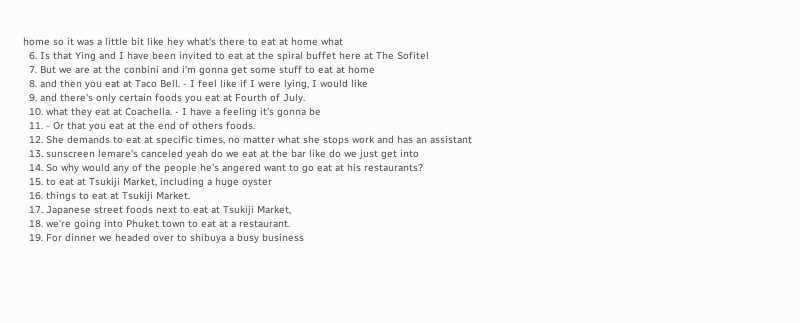home so it was a little bit like hey what's there to eat at home what
  6. Is that Ying and I have been invited to eat at the spiral buffet here at The Sofitel
  7. But we are at the conbini and i'm gonna get some stuff to eat at home
  8. and then you eat at Taco Bell. - I feel like if I were lying, I would like
  9. and there's only certain foods you eat at Fourth of July.
  10. what they eat at Coachella. - I have a feeling it's gonna be
  11. - Or that you eat at the end of others foods.
  12. She demands to eat at specific times, no matter what she stops work and has an assistant
  13. sunscreen lemare's canceled yeah do we eat at the bar like do we just get into
  14. So why would any of the people he's angered want to go eat at his restaurants?
  15. to eat at Tsukiji Market, including a huge oyster
  16. things to eat at Tsukiji Market.
  17. Japanese street foods next to eat at Tsukiji Market,
  18. we're going into Phuket town to eat at a restaurant.
  19. For dinner we headed over to shibuya a busy business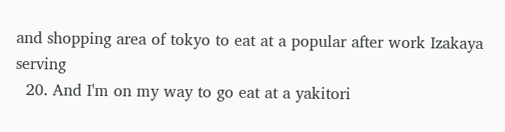and shopping area of tokyo to eat at a popular after work Izakaya serving
  20. And I'm on my way to go eat at a yakitori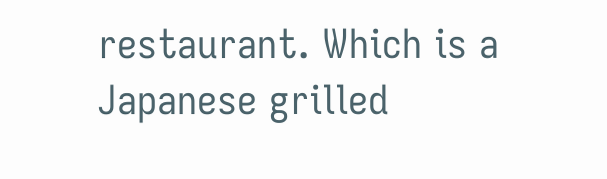restaurant. Which is a Japanese grilled